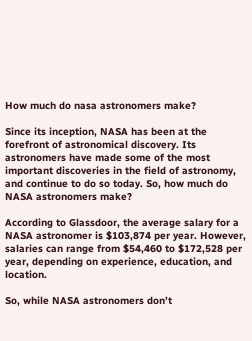How much do nasa astronomers make?

Since its inception, NASA has been at the forefront of astronomical discovery. Its astronomers have made some of the most important discoveries in the field of astronomy, and continue to do so today. So, how much do NASA astronomers make?

According to Glassdoor, the average salary for a NASA astronomer is $103,874 per year. However, salaries can range from $54,460 to $172,528 per year, depending on experience, education, and location.

So, while NASA astronomers don’t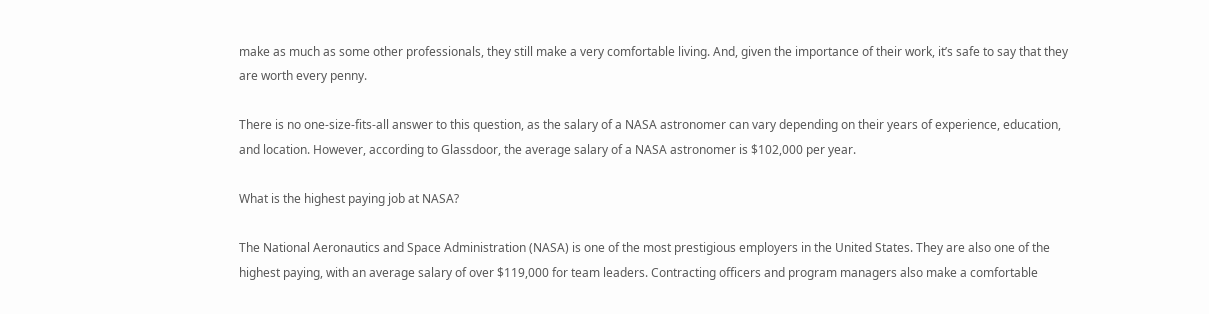make as much as some other professionals, they still make a very comfortable living. And, given the importance of their work, it’s safe to say that they are worth every penny.

There is no one-size-fits-all answer to this question, as the salary of a NASA astronomer can vary depending on their years of experience, education, and location. However, according to Glassdoor, the average salary of a NASA astronomer is $102,000 per year.

What is the highest paying job at NASA?

The National Aeronautics and Space Administration (NASA) is one of the most prestigious employers in the United States. They are also one of the highest paying, with an average salary of over $119,000 for team leaders. Contracting officers and program managers also make a comfortable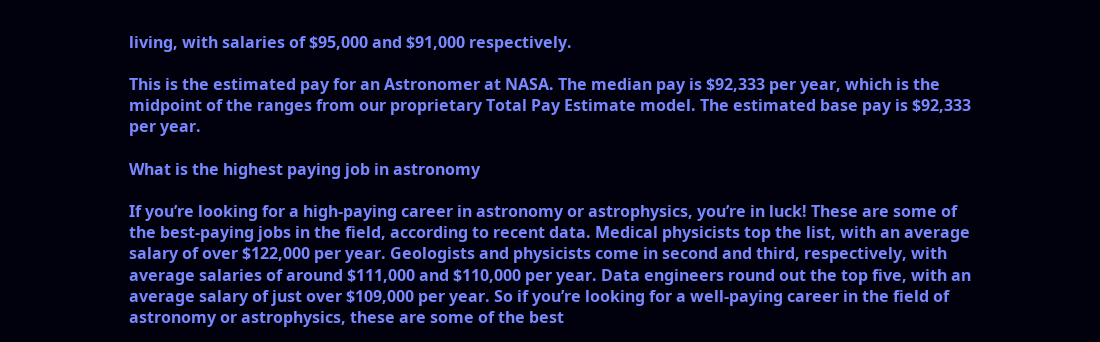living, with salaries of $95,000 and $91,000 respectively.

This is the estimated pay for an Astronomer at NASA. The median pay is $92,333 per year, which is the midpoint of the ranges from our proprietary Total Pay Estimate model. The estimated base pay is $92,333 per year.

What is the highest paying job in astronomy

If you’re looking for a high-paying career in astronomy or astrophysics, you’re in luck! These are some of the best-paying jobs in the field, according to recent data. Medical physicists top the list, with an average salary of over $122,000 per year. Geologists and physicists come in second and third, respectively, with average salaries of around $111,000 and $110,000 per year. Data engineers round out the top five, with an average salary of just over $109,000 per year. So if you’re looking for a well-paying career in the field of astronomy or astrophysics, these are some of the best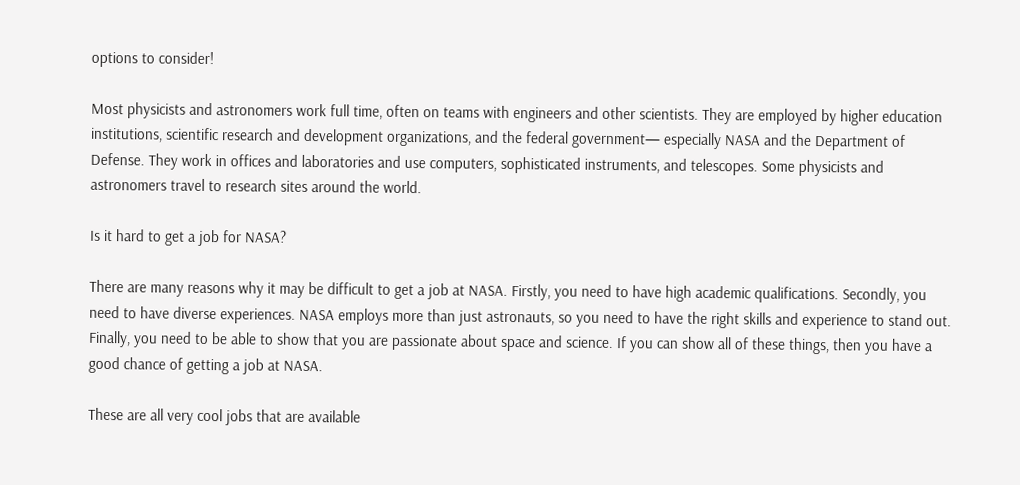options to consider!

Most physicists and astronomers work full time, often on teams with engineers and other scientists. They are employed by higher education institutions, scientific research and development organizations, and the federal government— especially NASA and the Department of Defense. They work in offices and laboratories and use computers, sophisticated instruments, and telescopes. Some physicists and astronomers travel to research sites around the world.

Is it hard to get a job for NASA?

There are many reasons why it may be difficult to get a job at NASA. Firstly, you need to have high academic qualifications. Secondly, you need to have diverse experiences. NASA employs more than just astronauts, so you need to have the right skills and experience to stand out. Finally, you need to be able to show that you are passionate about space and science. If you can show all of these things, then you have a good chance of getting a job at NASA.

These are all very cool jobs that are available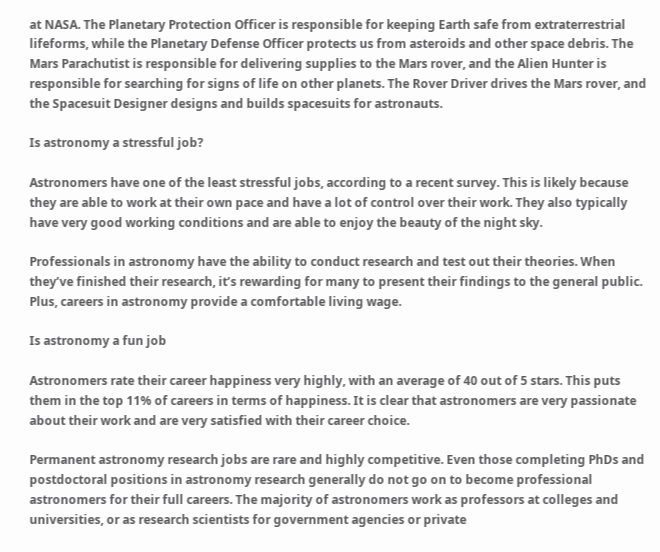at NASA. The Planetary Protection Officer is responsible for keeping Earth safe from extraterrestrial lifeforms, while the Planetary Defense Officer protects us from asteroids and other space debris. The Mars Parachutist is responsible for delivering supplies to the Mars rover, and the Alien Hunter is responsible for searching for signs of life on other planets. The Rover Driver drives the Mars rover, and the Spacesuit Designer designs and builds spacesuits for astronauts.

Is astronomy a stressful job?

Astronomers have one of the least stressful jobs, according to a recent survey. This is likely because they are able to work at their own pace and have a lot of control over their work. They also typically have very good working conditions and are able to enjoy the beauty of the night sky.

Professionals in astronomy have the ability to conduct research and test out their theories. When they’ve finished their research, it’s rewarding for many to present their findings to the general public. Plus, careers in astronomy provide a comfortable living wage.

Is astronomy a fun job

Astronomers rate their career happiness very highly, with an average of 40 out of 5 stars. This puts them in the top 11% of careers in terms of happiness. It is clear that astronomers are very passionate about their work and are very satisfied with their career choice.

Permanent astronomy research jobs are rare and highly competitive. Even those completing PhDs and postdoctoral positions in astronomy research generally do not go on to become professional astronomers for their full careers. The majority of astronomers work as professors at colleges and universities, or as research scientists for government agencies or private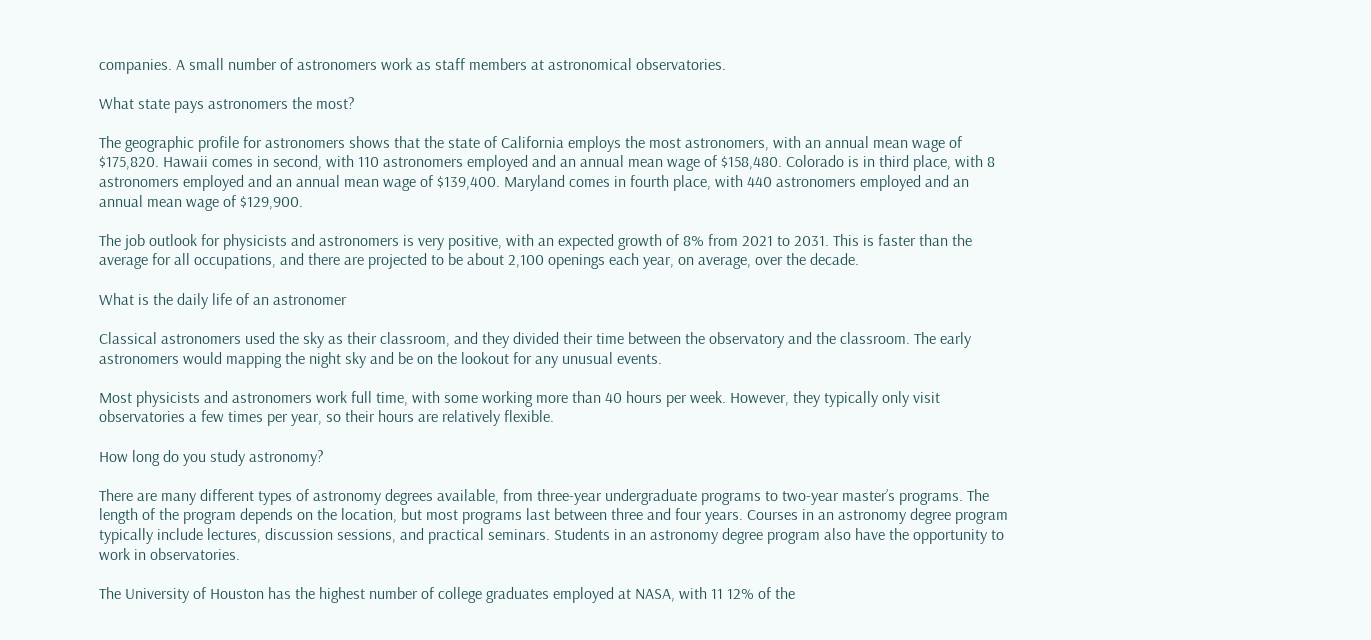companies. A small number of astronomers work as staff members at astronomical observatories.

What state pays astronomers the most?

The geographic profile for astronomers shows that the state of California employs the most astronomers, with an annual mean wage of $175,820. Hawaii comes in second, with 110 astronomers employed and an annual mean wage of $158,480. Colorado is in third place, with 8 astronomers employed and an annual mean wage of $139,400. Maryland comes in fourth place, with 440 astronomers employed and an annual mean wage of $129,900.

The job outlook for physicists and astronomers is very positive, with an expected growth of 8% from 2021 to 2031. This is faster than the average for all occupations, and there are projected to be about 2,100 openings each year, on average, over the decade.

What is the daily life of an astronomer

Classical astronomers used the sky as their classroom, and they divided their time between the observatory and the classroom. The early astronomers would mapping the night sky and be on the lookout for any unusual events.

Most physicists and astronomers work full time, with some working more than 40 hours per week. However, they typically only visit observatories a few times per year, so their hours are relatively flexible.

How long do you study astronomy?

There are many different types of astronomy degrees available, from three-year undergraduate programs to two-year master’s programs. The length of the program depends on the location, but most programs last between three and four years. Courses in an astronomy degree program typically include lectures, discussion sessions, and practical seminars. Students in an astronomy degree program also have the opportunity to work in observatories.

The University of Houston has the highest number of college graduates employed at NASA, with 11 12% of the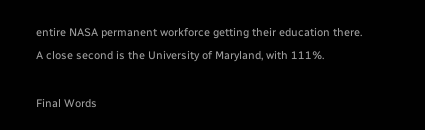entire NASA permanent workforce getting their education there. A close second is the University of Maryland, with 111%.

Final Words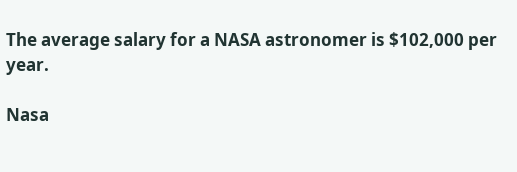The average salary for a NASA astronomer is $102,000 per year.

Nasa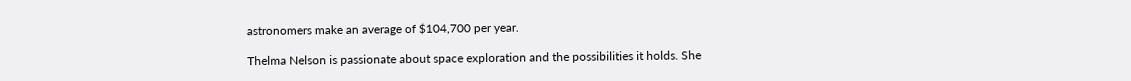astronomers make an average of $104,700 per year.

Thelma Nelson is passionate about space exploration and the possibilities it holds. She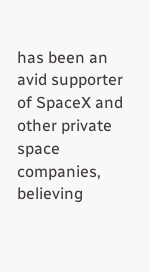has been an avid supporter of SpaceX and other private space companies, believing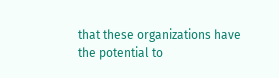that these organizations have the potential to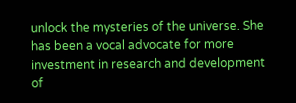unlock the mysteries of the universe. She has been a vocal advocate for more investment in research and development of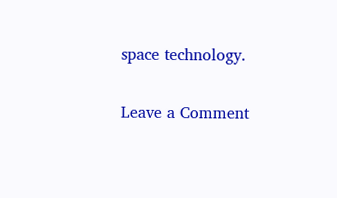space technology.

Leave a Comment